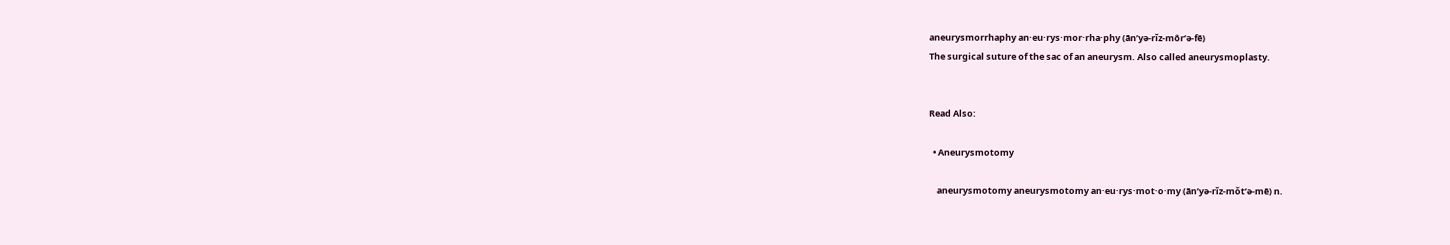aneurysmorrhaphy an·eu·rys·mor·rha·phy (ān’yə-rĭz-môr’ə-fē)
The surgical suture of the sac of an aneurysm. Also called aneurysmoplasty.


Read Also:

  • Aneurysmotomy

    aneurysmotomy aneurysmotomy an·eu·rys·mot·o·my (ān’yə-rĭz-mŏt’ə-mē) n.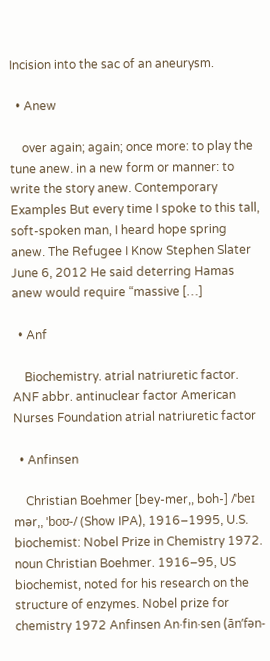Incision into the sac of an aneurysm.

  • Anew

    over again; again; once more: to play the tune anew. in a new form or manner: to write the story anew. Contemporary Examples But every time I spoke to this tall, soft-spoken man, I heard hope spring anew. The Refugee I Know Stephen Slater June 6, 2012 He said deterring Hamas anew would require “massive […]

  • Anf

    Biochemistry. atrial natriuretic factor. ANF abbr. antinuclear factor American Nurses Foundation atrial natriuretic factor

  • Anfinsen

    Christian Boehmer [bey-mer,, boh-] /ˈbeɪ mər,, ˈboʊ-/ (Show IPA), 1916–1995, U.S. biochemist: Nobel Prize in Chemistry 1972. noun Christian Boehmer. 1916–95, US biochemist, noted for his research on the structure of enzymes. Nobel prize for chemistry 1972 Anfinsen An·fin·sen (ān’fən-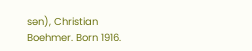sən), Christian Boehmer. Born 1916.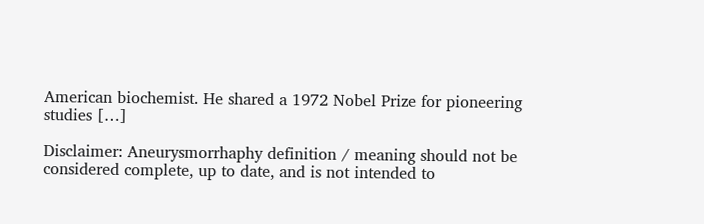American biochemist. He shared a 1972 Nobel Prize for pioneering studies […]

Disclaimer: Aneurysmorrhaphy definition / meaning should not be considered complete, up to date, and is not intended to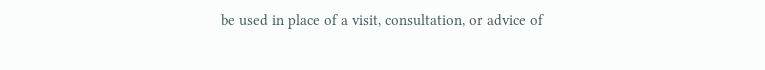be used in place of a visit, consultation, or advice of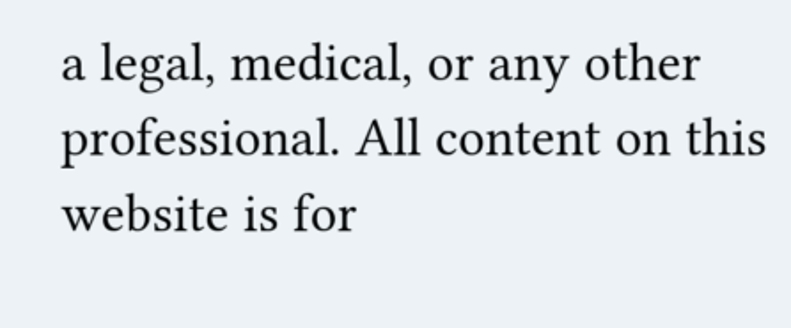a legal, medical, or any other professional. All content on this website is for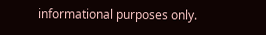informational purposes only.